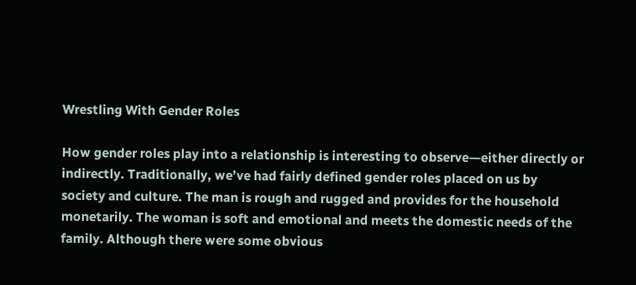Wrestling With Gender Roles

How gender roles play into a relationship is interesting to observe—either directly or indirectly. Traditionally, we’ve had fairly defined gender roles placed on us by society and culture. The man is rough and rugged and provides for the household monetarily. The woman is soft and emotional and meets the domestic needs of the family. Although there were some obvious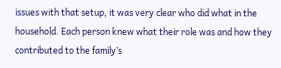issues with that setup, it was very clear who did what in the household. Each person knew what their role was and how they contributed to the family’s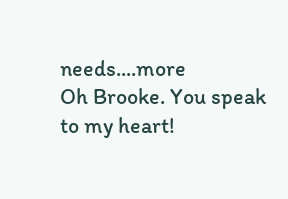needs....more
Oh Brooke. You speak to my heart!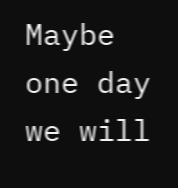Maybe one day we will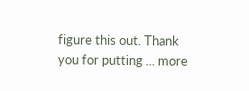figure this out. Thank you for putting ... more